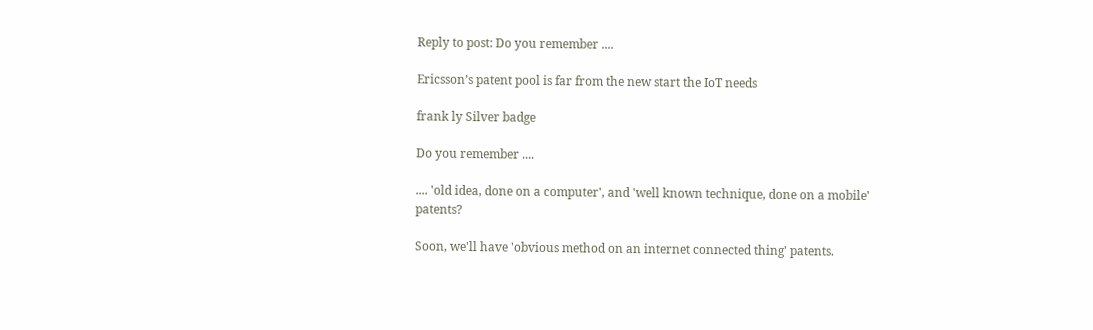Reply to post: Do you remember ....

Ericsson’s patent pool is far from the new start the IoT needs

frank ly Silver badge

Do you remember ....

.... 'old idea, done on a computer', and 'well known technique, done on a mobile' patents?

Soon, we'll have 'obvious method on an internet connected thing' patents.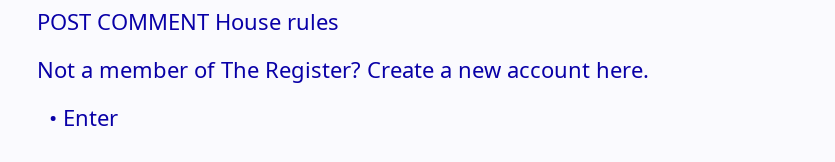POST COMMENT House rules

Not a member of The Register? Create a new account here.

  • Enter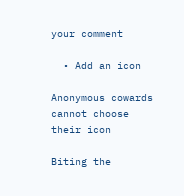your comment

  • Add an icon

Anonymous cowards cannot choose their icon

Biting the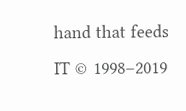hand that feeds IT © 1998–2019